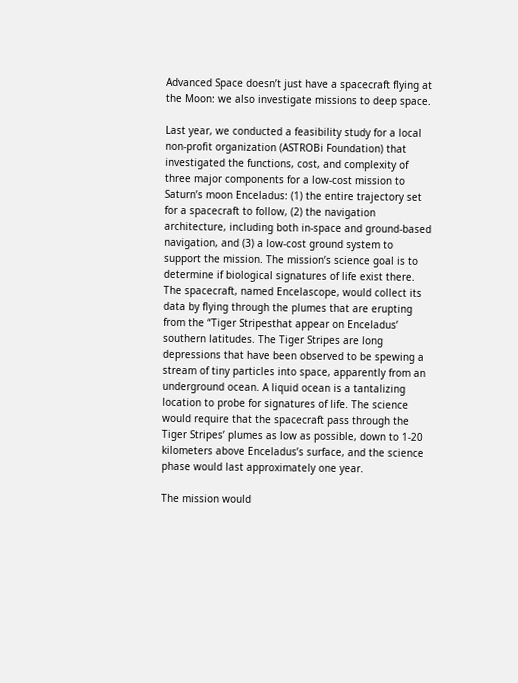Advanced Space doesn’t just have a spacecraft flying at the Moon: we also investigate missions to deep space.

Last year, we conducted a feasibility study for a local non-profit organization (ASTROBi Foundation) that investigated the functions, cost, and complexity of three major components for a low-cost mission to Saturn’s moon Enceladus: (1) the entire trajectory set for a spacecraft to follow, (2) the navigation architecture, including both in-space and ground-based navigation, and (3) a low-cost ground system to support the mission. The mission’s science goal is to determine if biological signatures of life exist there. The spacecraft, named Encelascope, would collect its data by flying through the plumes that are erupting from the “Tiger Stripesthat appear on Enceladus’ southern latitudes. The Tiger Stripes are long depressions that have been observed to be spewing a stream of tiny particles into space, apparently from an underground ocean. A liquid ocean is a tantalizing location to probe for signatures of life. The science would require that the spacecraft pass through the Tiger Stripes’ plumes as low as possible, down to 1-20 kilometers above Enceladus’s surface, and the science phase would last approximately one year.

The mission would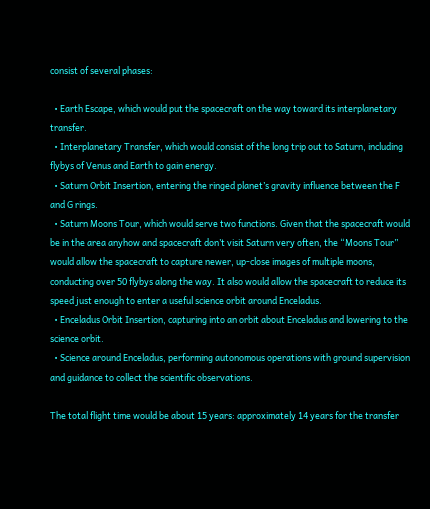consist of several phases:

  • Earth Escape, which would put the spacecraft on the way toward its interplanetary transfer.
  • Interplanetary Transfer, which would consist of the long trip out to Saturn, including flybys of Venus and Earth to gain energy.
  • Saturn Orbit Insertion, entering the ringed planet’s gravity influence between the F and G rings.
  • Saturn Moons Tour, which would serve two functions. Given that the spacecraft would be in the area anyhow and spacecraft don’t visit Saturn very often, the “Moons Tour” would allow the spacecraft to capture newer, up-close images of multiple moons, conducting over 50 flybys along the way. It also would allow the spacecraft to reduce its speed just enough to enter a useful science orbit around Enceladus.
  • Enceladus Orbit Insertion, capturing into an orbit about Enceladus and lowering to the science orbit.
  • Science around Enceladus, performing autonomous operations with ground supervision and guidance to collect the scientific observations.

The total flight time would be about 15 years: approximately 14 years for the transfer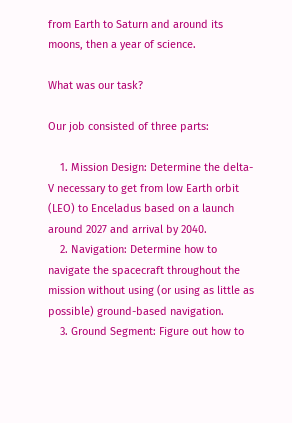from Earth to Saturn and around its moons, then a year of science.

What was our task?

Our job consisted of three parts:

    1. Mission Design: Determine the delta-V necessary to get from low Earth orbit (LEO) to Enceladus based on a launch around 2027 and arrival by 2040.
    2. Navigation: Determine how to navigate the spacecraft throughout the mission without using (or using as little as possible) ground-based navigation.
    3. Ground Segment: Figure out how to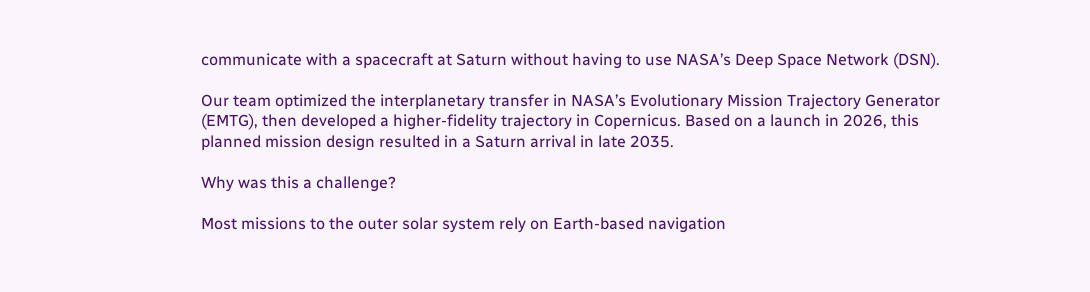communicate with a spacecraft at Saturn without having to use NASA’s Deep Space Network (DSN).

Our team optimized the interplanetary transfer in NASA’s Evolutionary Mission Trajectory Generator (EMTG), then developed a higher-fidelity trajectory in Copernicus. Based on a launch in 2026, this planned mission design resulted in a Saturn arrival in late 2035.

Why was this a challenge?

Most missions to the outer solar system rely on Earth-based navigation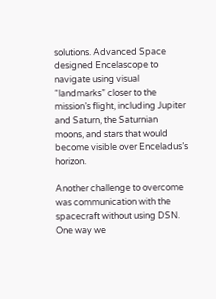solutions. Advanced Space designed Encelascope to navigate using visual “landmarks” closer to the mission’s flight, including Jupiter and Saturn, the Saturnian moons, and stars that would become visible over Enceladus’s horizon.

Another challenge to overcome was communication with the spacecraft without using DSN. One way we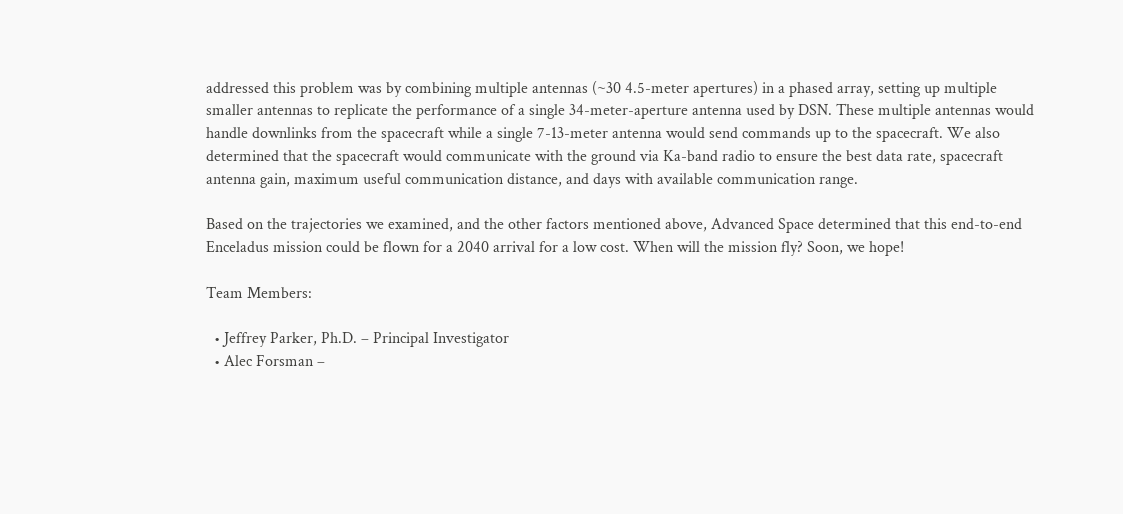addressed this problem was by combining multiple antennas (~30 4.5-meter apertures) in a phased array, setting up multiple smaller antennas to replicate the performance of a single 34-meter-aperture antenna used by DSN. These multiple antennas would handle downlinks from the spacecraft while a single 7-13-meter antenna would send commands up to the spacecraft. We also determined that the spacecraft would communicate with the ground via Ka-band radio to ensure the best data rate, spacecraft antenna gain, maximum useful communication distance, and days with available communication range.

Based on the trajectories we examined, and the other factors mentioned above, Advanced Space determined that this end-to-end Enceladus mission could be flown for a 2040 arrival for a low cost. When will the mission fly? Soon, we hope!

Team Members:

  • Jeffrey Parker, Ph.D. – Principal Investigator
  • Alec Forsman –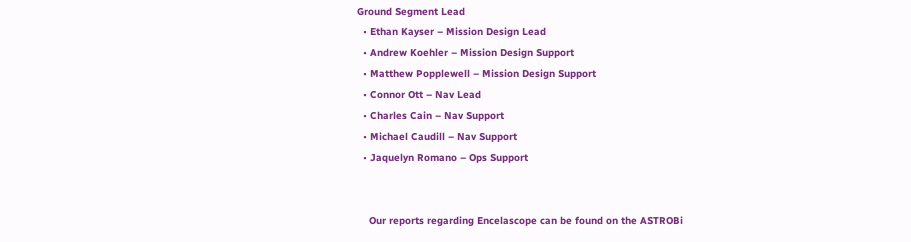Ground Segment Lead
  • Ethan Kayser – Mission Design Lead
  • Andrew Koehler – Mission Design Support
  • Matthew Popplewell – Mission Design Support
  • Connor Ott – Nav Lead
  • Charles Cain – Nav Support
  • Michael Caudill – Nav Support
  • Jaquelyn Romano – Ops Support


    Our reports regarding Encelascope can be found on the ASTROBi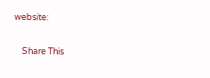website:

    Share This